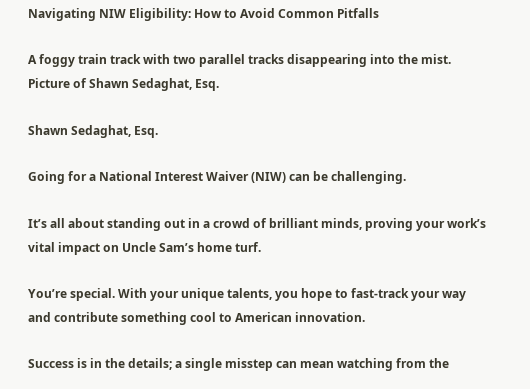Navigating NIW Eligibility: How to Avoid Common Pitfalls

A foggy train track with two parallel tracks disappearing into the mist.
Picture of Shawn Sedaghat, Esq.

Shawn Sedaghat, Esq.

Going for a National Interest Waiver (NIW) can be challenging.

It’s all about standing out in a crowd of brilliant minds, proving your work’s vital impact on Uncle Sam’s home turf.

You’re special. With your unique talents, you hope to fast-track your way and contribute something cool to American innovation.

Success is in the details; a single misstep can mean watching from the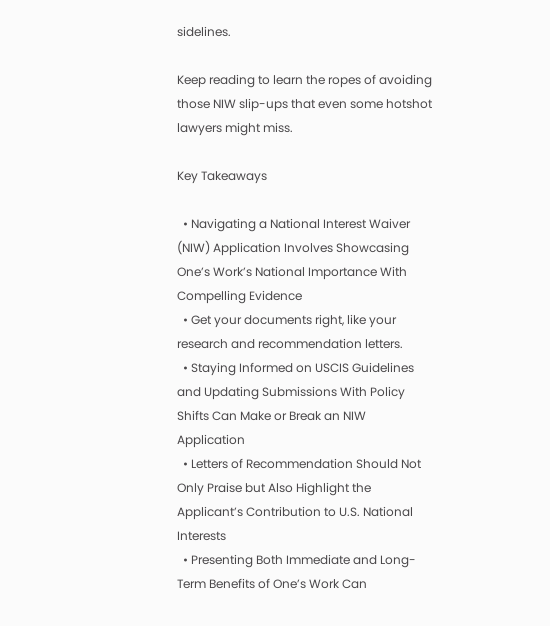sidelines.

Keep reading to learn the ropes of avoiding those NIW slip-ups that even some hotshot lawyers might miss.

Key Takeaways

  • Navigating a National Interest Waiver (NIW) Application Involves Showcasing One’s Work’s National Importance With Compelling Evidence
  • Get your documents right, like your research and recommendation letters.
  • Staying Informed on USCIS Guidelines and Updating Submissions With Policy Shifts Can Make or Break an NIW Application
  • Letters of Recommendation Should Not Only Praise but Also Highlight the Applicant’s Contribution to U.S. National Interests
  • Presenting Both Immediate and Long-Term Benefits of One’s Work Can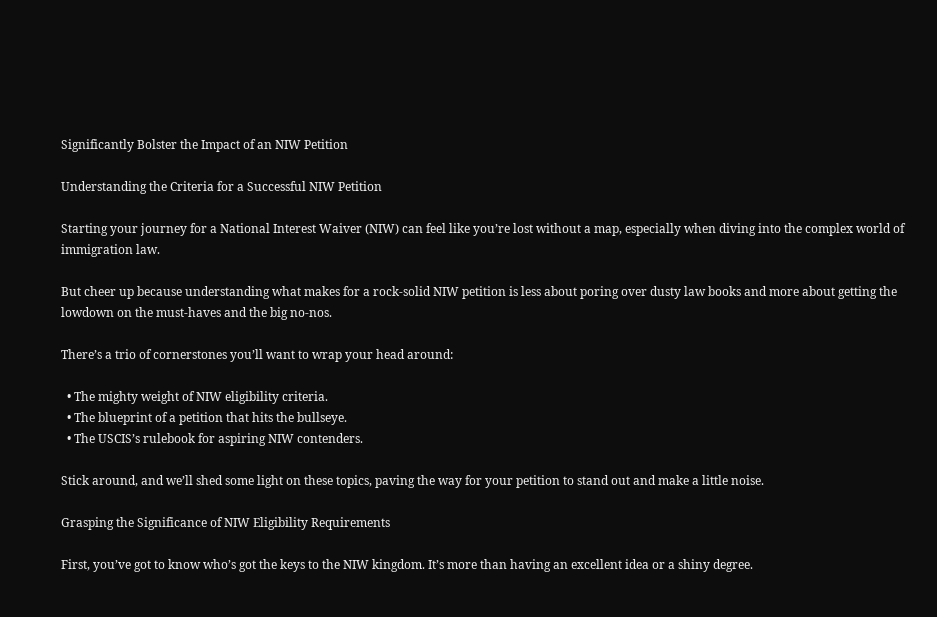Significantly Bolster the Impact of an NIW Petition

Understanding the Criteria for a Successful NIW Petition

Starting your journey for a National Interest Waiver (NIW) can feel like you’re lost without a map, especially when diving into the complex world of immigration law.

But cheer up because understanding what makes for a rock-solid NIW petition is less about poring over dusty law books and more about getting the lowdown on the must-haves and the big no-nos.

There’s a trio of cornerstones you’ll want to wrap your head around:

  • The mighty weight of NIW eligibility criteria.
  • The blueprint of a petition that hits the bullseye.
  • The USCIS’s rulebook for aspiring NIW contenders.

Stick around, and we’ll shed some light on these topics, paving the way for your petition to stand out and make a little noise.

Grasping the Significance of NIW Eligibility Requirements

First, you’ve got to know who’s got the keys to the NIW kingdom. It’s more than having an excellent idea or a shiny degree.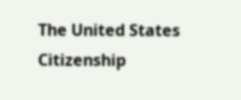The United States Citizenship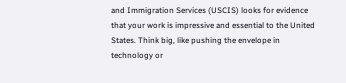and Immigration Services (USCIS) looks for evidence that your work is impressive and essential to the United States. Think big, like pushing the envelope in technology or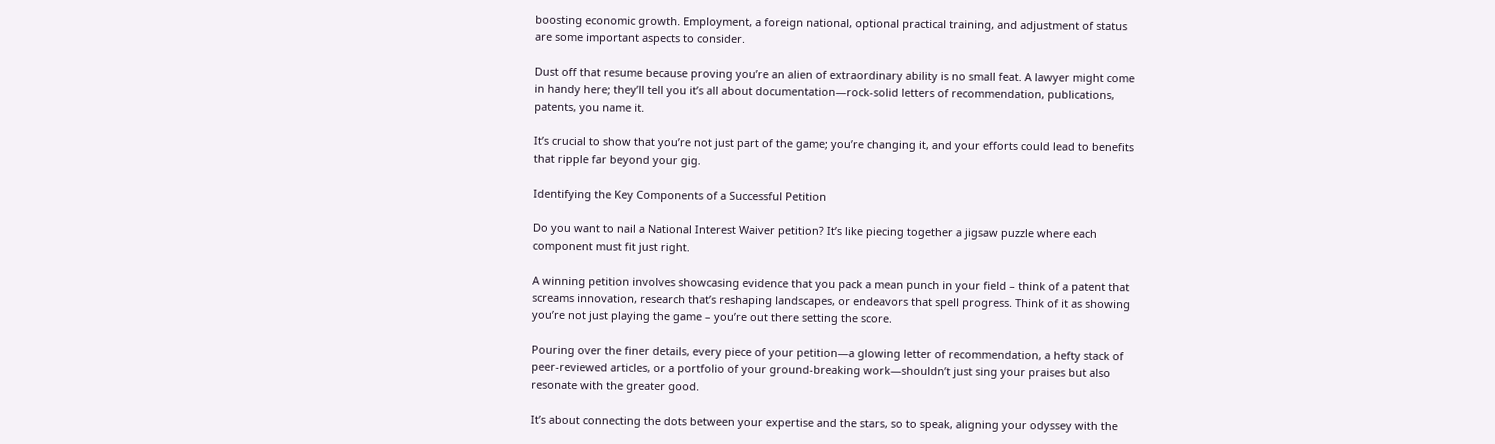boosting economic growth. Employment, a foreign national, optional practical training, and adjustment of status are some important aspects to consider.

Dust off that resume because proving you’re an alien of extraordinary ability is no small feat. A lawyer might come in handy here; they’ll tell you it’s all about documentation—rock-solid letters of recommendation, publications, patents, you name it.

It’s crucial to show that you’re not just part of the game; you’re changing it, and your efforts could lead to benefits that ripple far beyond your gig.

Identifying the Key Components of a Successful Petition

Do you want to nail a National Interest Waiver petition? It’s like piecing together a jigsaw puzzle where each component must fit just right.

A winning petition involves showcasing evidence that you pack a mean punch in your field – think of a patent that screams innovation, research that’s reshaping landscapes, or endeavors that spell progress. Think of it as showing you’re not just playing the game – you’re out there setting the score.

Pouring over the finer details, every piece of your petition—a glowing letter of recommendation, a hefty stack of peer-reviewed articles, or a portfolio of your ground-breaking work—shouldn’t just sing your praises but also resonate with the greater good.

It’s about connecting the dots between your expertise and the stars, so to speak, aligning your odyssey with the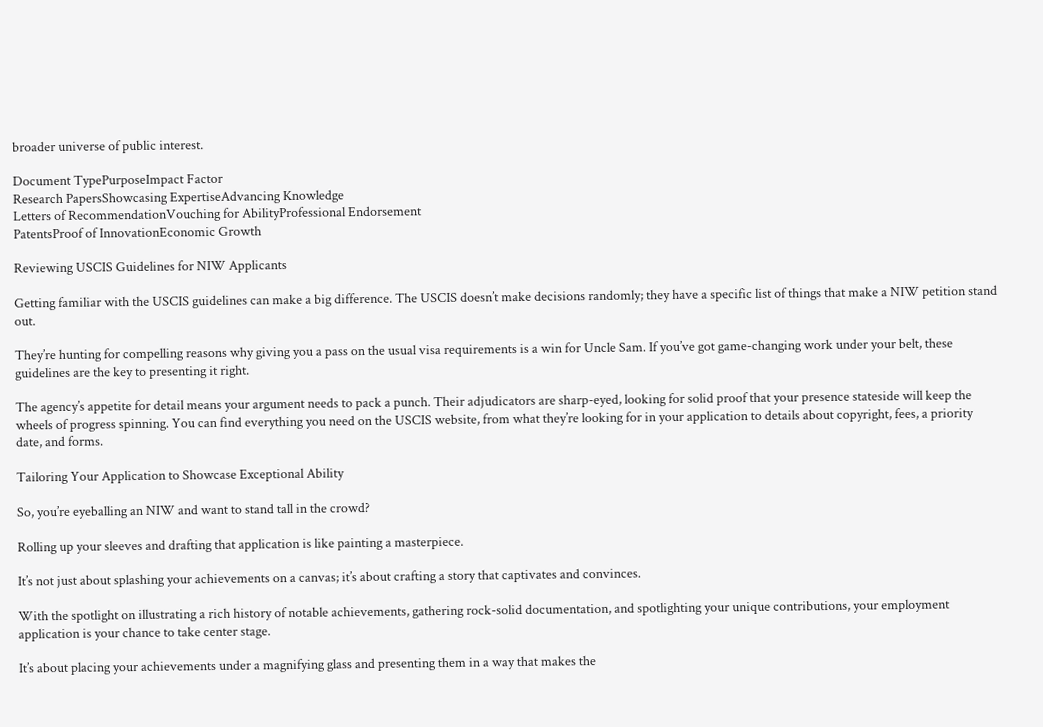broader universe of public interest.

Document TypePurposeImpact Factor
Research PapersShowcasing ExpertiseAdvancing Knowledge
Letters of RecommendationVouching for AbilityProfessional Endorsement
PatentsProof of InnovationEconomic Growth

Reviewing USCIS Guidelines for NIW Applicants

Getting familiar with the USCIS guidelines can make a big difference. The USCIS doesn’t make decisions randomly; they have a specific list of things that make a NIW petition stand out.

They’re hunting for compelling reasons why giving you a pass on the usual visa requirements is a win for Uncle Sam. If you’ve got game-changing work under your belt, these guidelines are the key to presenting it right.

The agency’s appetite for detail means your argument needs to pack a punch. Their adjudicators are sharp-eyed, looking for solid proof that your presence stateside will keep the wheels of progress spinning. You can find everything you need on the USCIS website, from what they’re looking for in your application to details about copyright, fees, a priority date, and forms.

Tailoring Your Application to Showcase Exceptional Ability

So, you’re eyeballing an NIW and want to stand tall in the crowd?

Rolling up your sleeves and drafting that application is like painting a masterpiece.

It’s not just about splashing your achievements on a canvas; it’s about crafting a story that captivates and convinces.

With the spotlight on illustrating a rich history of notable achievements, gathering rock-solid documentation, and spotlighting your unique contributions, your employment application is your chance to take center stage.

It’s about placing your achievements under a magnifying glass and presenting them in a way that makes the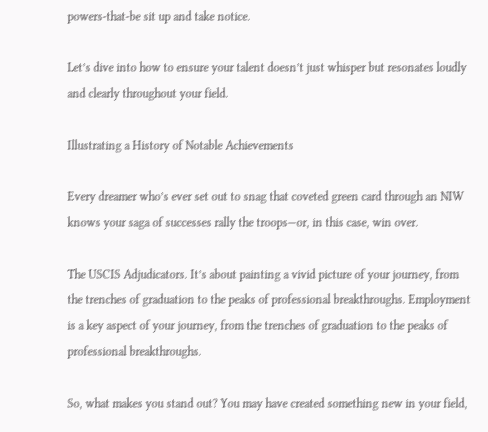powers-that-be sit up and take notice.

Let’s dive into how to ensure your talent doesn’t just whisper but resonates loudly and clearly throughout your field.

Illustrating a History of Notable Achievements

Every dreamer who’s ever set out to snag that coveted green card through an NIW knows your saga of successes rally the troops—or, in this case, win over.

The USCIS Adjudicators. It’s about painting a vivid picture of your journey, from the trenches of graduation to the peaks of professional breakthroughs. Employment is a key aspect of your journey, from the trenches of graduation to the peaks of professional breakthroughs.

So, what makes you stand out? You may have created something new in your field,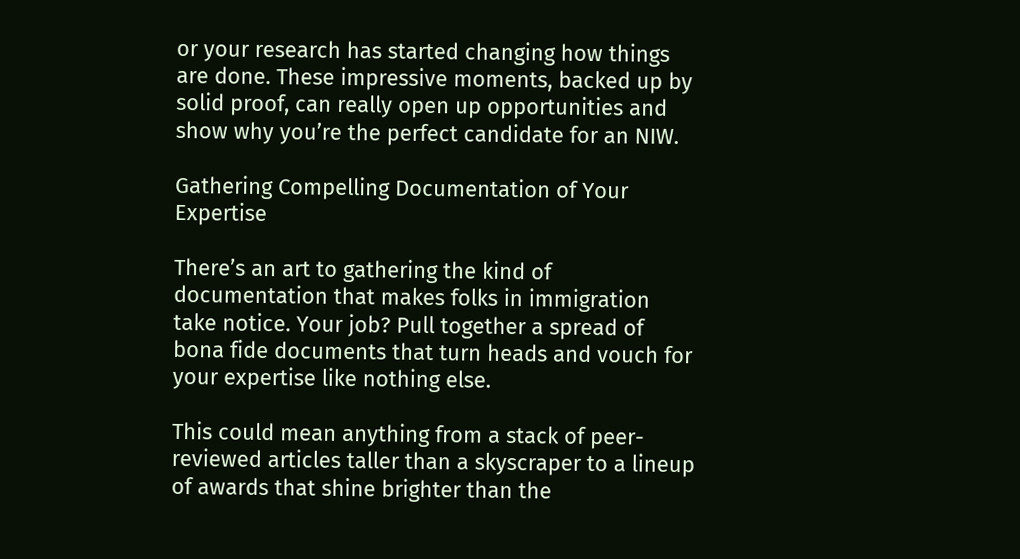or your research has started changing how things are done. These impressive moments, backed up by solid proof, can really open up opportunities and show why you’re the perfect candidate for an NIW.

Gathering Compelling Documentation of Your Expertise

There’s an art to gathering the kind of documentation that makes folks in immigration take notice. Your job? Pull together a spread of bona fide documents that turn heads and vouch for your expertise like nothing else.

This could mean anything from a stack of peer-reviewed articles taller than a skyscraper to a lineup of awards that shine brighter than the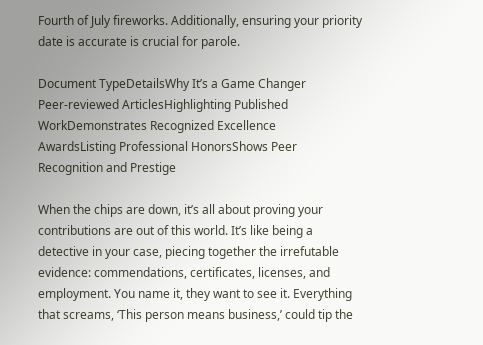Fourth of July fireworks. Additionally, ensuring your priority date is accurate is crucial for parole.

Document TypeDetailsWhy It’s a Game Changer
Peer-reviewed ArticlesHighlighting Published WorkDemonstrates Recognized Excellence
AwardsListing Professional HonorsShows Peer Recognition and Prestige

When the chips are down, it’s all about proving your contributions are out of this world. It’s like being a detective in your case, piecing together the irrefutable evidence: commendations, certificates, licenses, and employment. You name it, they want to see it. Everything that screams, ‘This person means business,’ could tip the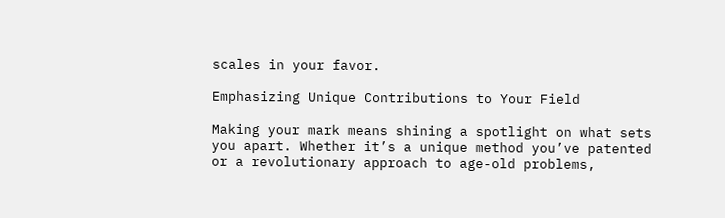scales in your favor.

Emphasizing Unique Contributions to Your Field

Making your mark means shining a spotlight on what sets you apart. Whether it’s a unique method you’ve patented or a revolutionary approach to age-old problems,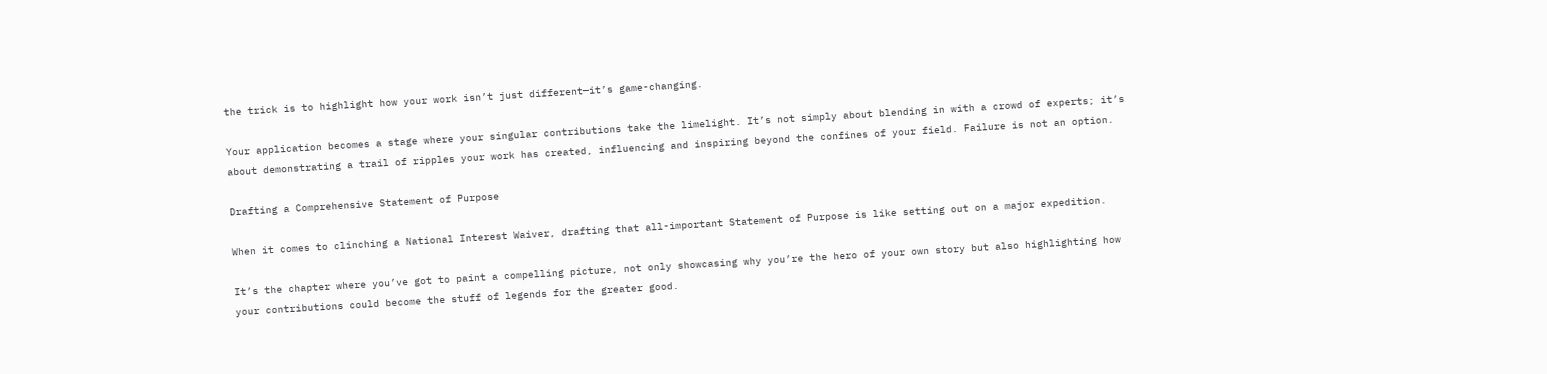the trick is to highlight how your work isn’t just different—it’s game-changing.

Your application becomes a stage where your singular contributions take the limelight. It’s not simply about blending in with a crowd of experts; it’s about demonstrating a trail of ripples your work has created, influencing and inspiring beyond the confines of your field. Failure is not an option.

Drafting a Comprehensive Statement of Purpose

When it comes to clinching a National Interest Waiver, drafting that all-important Statement of Purpose is like setting out on a major expedition.

It’s the chapter where you’ve got to paint a compelling picture, not only showcasing why you’re the hero of your own story but also highlighting how your contributions could become the stuff of legends for the greater good.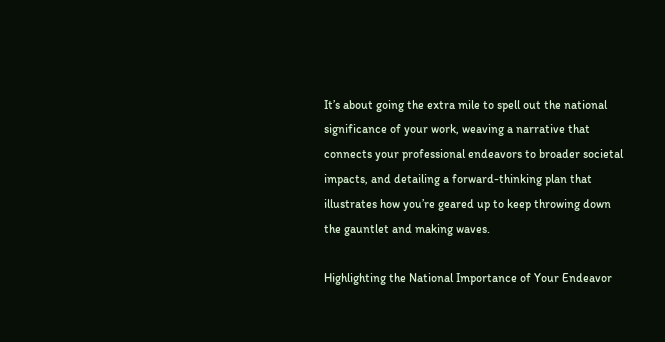It’s about going the extra mile to spell out the national significance of your work, weaving a narrative that connects your professional endeavors to broader societal impacts, and detailing a forward-thinking plan that illustrates how you’re geared up to keep throwing down the gauntlet and making waves.

Highlighting the National Importance of Your Endeavor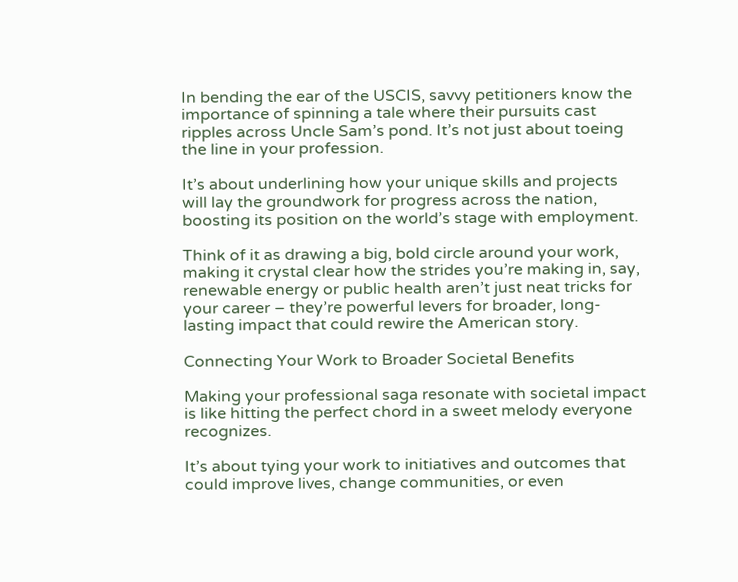In bending the ear of the USCIS, savvy petitioners know the importance of spinning a tale where their pursuits cast ripples across Uncle Sam’s pond. It’s not just about toeing the line in your profession.

It’s about underlining how your unique skills and projects will lay the groundwork for progress across the nation, boosting its position on the world’s stage with employment.

Think of it as drawing a big, bold circle around your work, making it crystal clear how the strides you’re making in, say, renewable energy or public health aren’t just neat tricks for your career – they’re powerful levers for broader, long-lasting impact that could rewire the American story.

Connecting Your Work to Broader Societal Benefits

Making your professional saga resonate with societal impact is like hitting the perfect chord in a sweet melody everyone recognizes.

It’s about tying your work to initiatives and outcomes that could improve lives, change communities, or even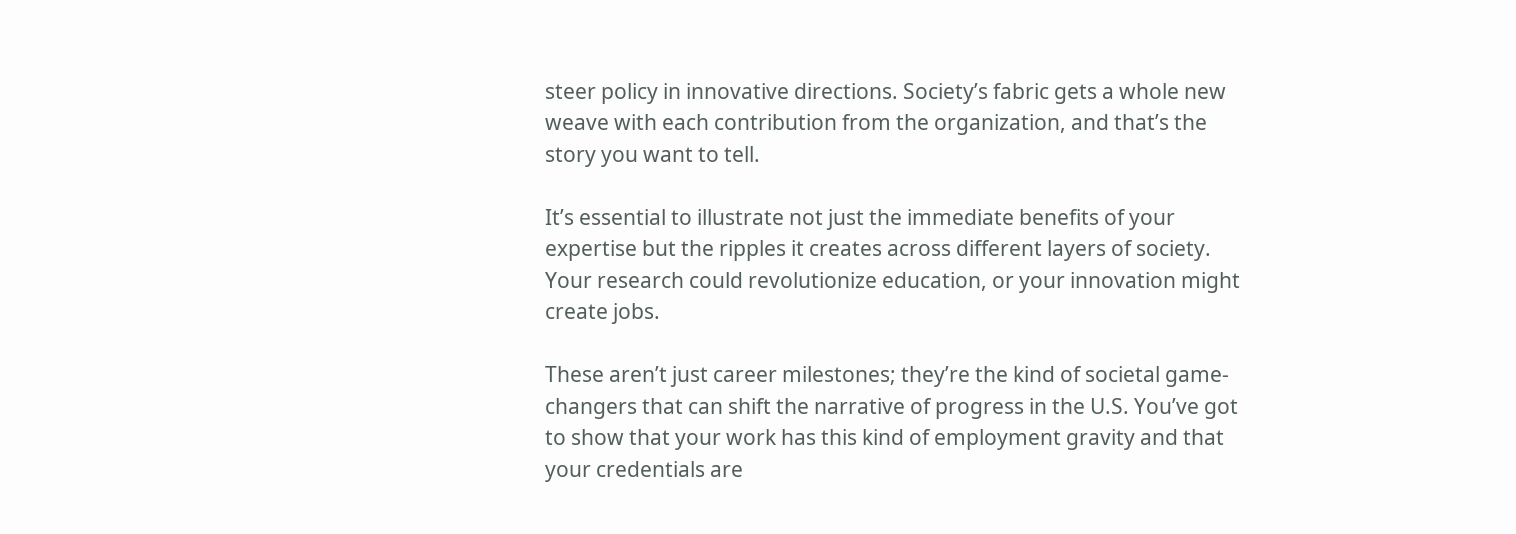steer policy in innovative directions. Society’s fabric gets a whole new weave with each contribution from the organization, and that’s the story you want to tell.

It’s essential to illustrate not just the immediate benefits of your expertise but the ripples it creates across different layers of society. Your research could revolutionize education, or your innovation might create jobs.

These aren’t just career milestones; they’re the kind of societal game-changers that can shift the narrative of progress in the U.S. You’ve got to show that your work has this kind of employment gravity and that your credentials are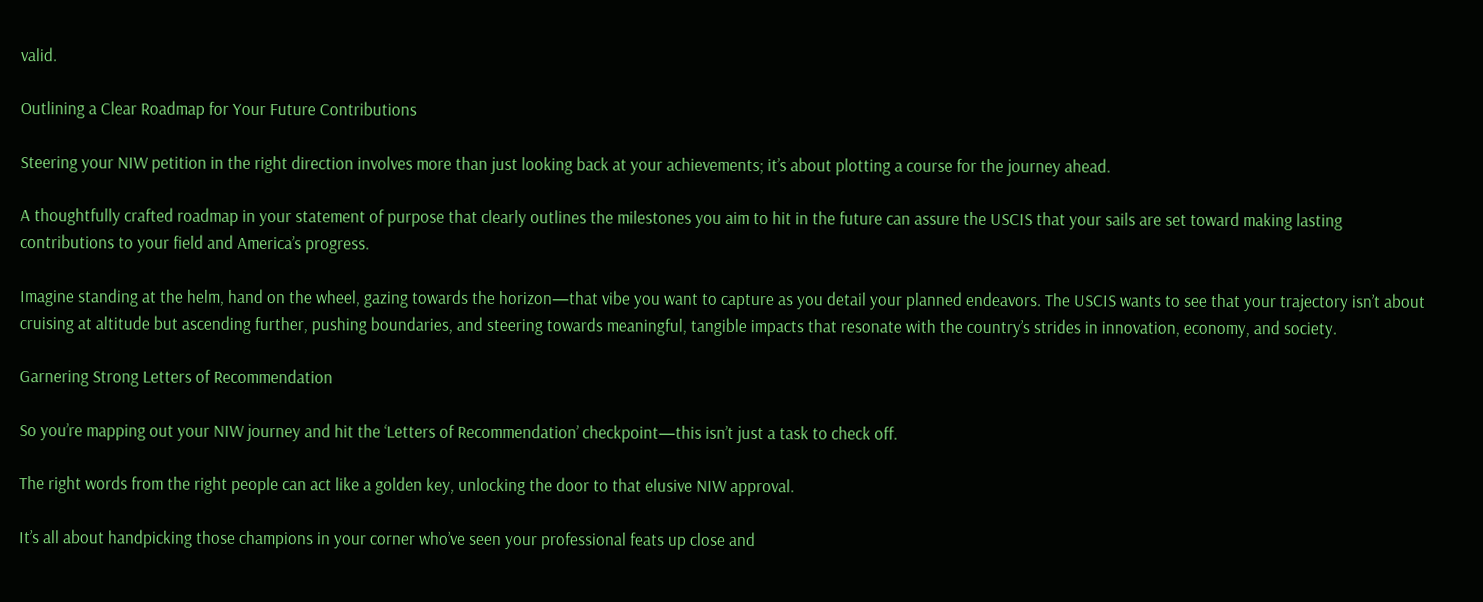valid.

Outlining a Clear Roadmap for Your Future Contributions

Steering your NIW petition in the right direction involves more than just looking back at your achievements; it’s about plotting a course for the journey ahead.

A thoughtfully crafted roadmap in your statement of purpose that clearly outlines the milestones you aim to hit in the future can assure the USCIS that your sails are set toward making lasting contributions to your field and America’s progress.

Imagine standing at the helm, hand on the wheel, gazing towards the horizon—that vibe you want to capture as you detail your planned endeavors. The USCIS wants to see that your trajectory isn’t about cruising at altitude but ascending further, pushing boundaries, and steering towards meaningful, tangible impacts that resonate with the country’s strides in innovation, economy, and society.

Garnering Strong Letters of Recommendation

So you’re mapping out your NIW journey and hit the ‘Letters of Recommendation’ checkpoint—this isn’t just a task to check off.

The right words from the right people can act like a golden key, unlocking the door to that elusive NIW approval.

It’s all about handpicking those champions in your corner who’ve seen your professional feats up close and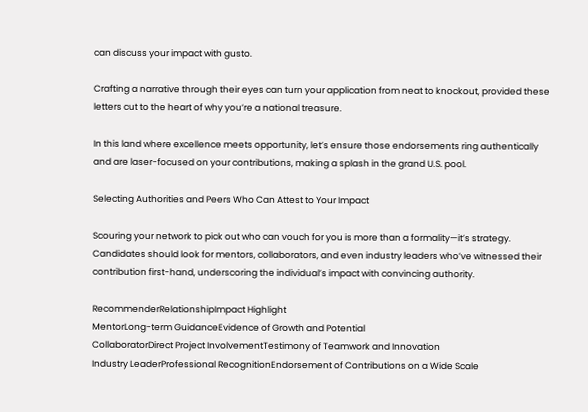can discuss your impact with gusto.

Crafting a narrative through their eyes can turn your application from neat to knockout, provided these letters cut to the heart of why you’re a national treasure.

In this land where excellence meets opportunity, let’s ensure those endorsements ring authentically and are laser-focused on your contributions, making a splash in the grand U.S. pool.

Selecting Authorities and Peers Who Can Attest to Your Impact

Scouring your network to pick out who can vouch for you is more than a formality—it’s strategy. Candidates should look for mentors, collaborators, and even industry leaders who’ve witnessed their contribution first-hand, underscoring the individual’s impact with convincing authority.

RecommenderRelationshipImpact Highlight
MentorLong-term GuidanceEvidence of Growth and Potential
CollaboratorDirect Project InvolvementTestimony of Teamwork and Innovation
Industry LeaderProfessional RecognitionEndorsement of Contributions on a Wide Scale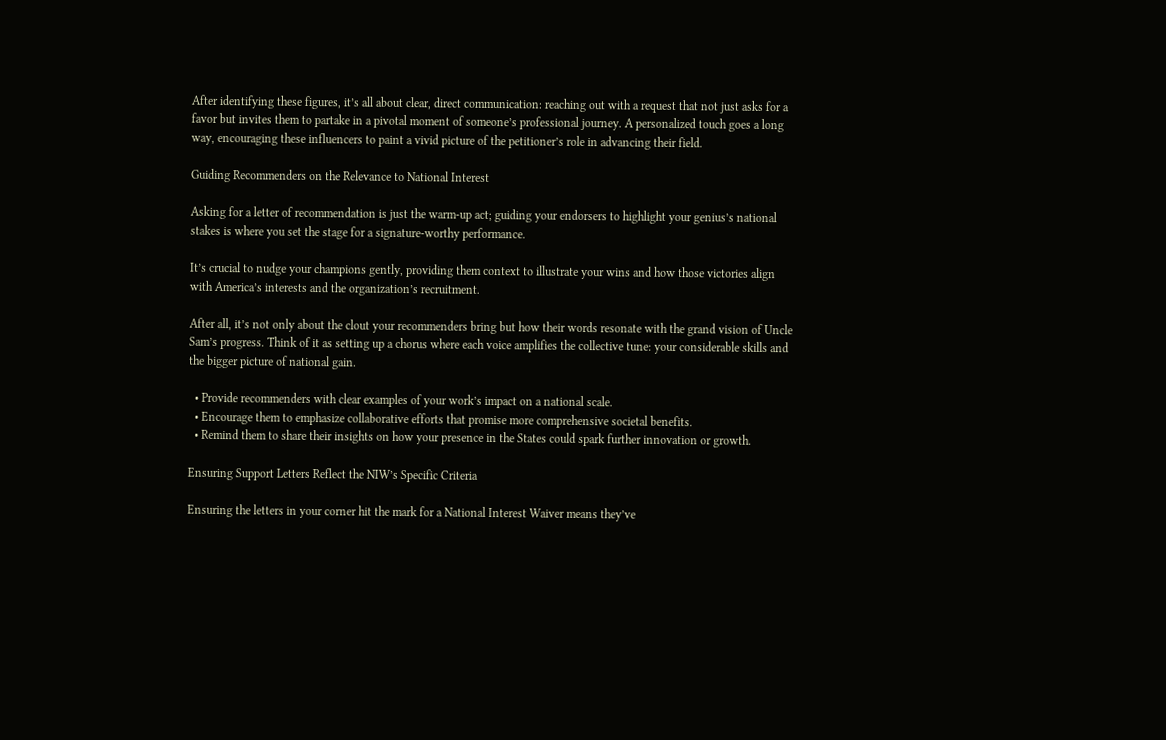After identifying these figures, it’s all about clear, direct communication: reaching out with a request that not just asks for a favor but invites them to partake in a pivotal moment of someone’s professional journey. A personalized touch goes a long way, encouraging these influencers to paint a vivid picture of the petitioner’s role in advancing their field.

Guiding Recommenders on the Relevance to National Interest

Asking for a letter of recommendation is just the warm-up act; guiding your endorsers to highlight your genius’s national stakes is where you set the stage for a signature-worthy performance.

It’s crucial to nudge your champions gently, providing them context to illustrate your wins and how those victories align with America’s interests and the organization’s recruitment.

After all, it’s not only about the clout your recommenders bring but how their words resonate with the grand vision of Uncle Sam’s progress. Think of it as setting up a chorus where each voice amplifies the collective tune: your considerable skills and the bigger picture of national gain.

  • Provide recommenders with clear examples of your work’s impact on a national scale.
  • Encourage them to emphasize collaborative efforts that promise more comprehensive societal benefits.
  • Remind them to share their insights on how your presence in the States could spark further innovation or growth.

Ensuring Support Letters Reflect the NIW’s Specific Criteria

Ensuring the letters in your corner hit the mark for a National Interest Waiver means they’ve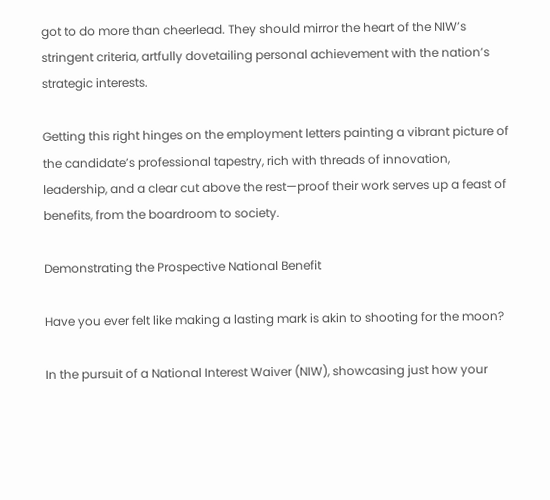got to do more than cheerlead. They should mirror the heart of the NIW’s stringent criteria, artfully dovetailing personal achievement with the nation’s strategic interests.

Getting this right hinges on the employment letters painting a vibrant picture of the candidate’s professional tapestry, rich with threads of innovation, leadership, and a clear cut above the rest—proof their work serves up a feast of benefits, from the boardroom to society.

Demonstrating the Prospective National Benefit

Have you ever felt like making a lasting mark is akin to shooting for the moon?

In the pursuit of a National Interest Waiver (NIW), showcasing just how your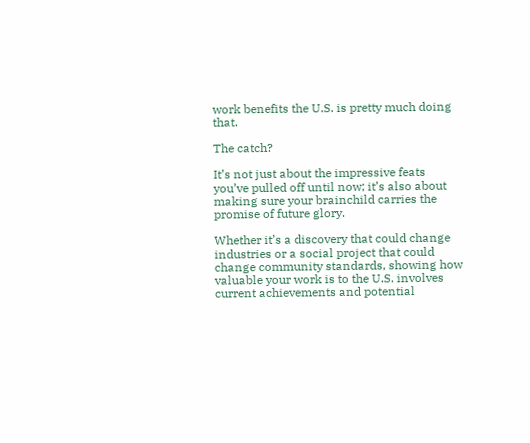work benefits the U.S. is pretty much doing that.

The catch?

It’s not just about the impressive feats you’ve pulled off until now; it’s also about making sure your brainchild carries the promise of future glory.

Whether it’s a discovery that could change industries or a social project that could change community standards, showing how valuable your work is to the U.S. involves current achievements and potential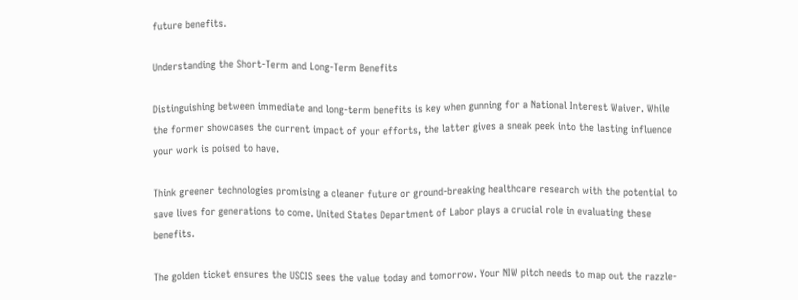future benefits.

Understanding the Short-Term and Long-Term Benefits

Distinguishing between immediate and long-term benefits is key when gunning for a National Interest Waiver. While the former showcases the current impact of your efforts, the latter gives a sneak peek into the lasting influence your work is poised to have.

Think greener technologies promising a cleaner future or ground-breaking healthcare research with the potential to save lives for generations to come. United States Department of Labor plays a crucial role in evaluating these benefits.

The golden ticket ensures the USCIS sees the value today and tomorrow. Your NIW pitch needs to map out the razzle-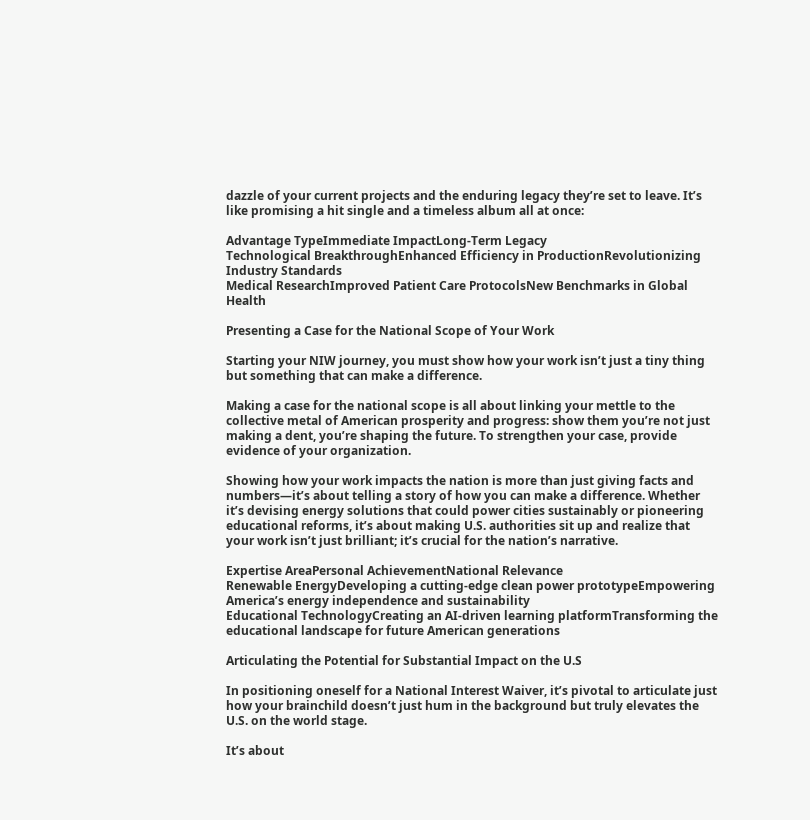dazzle of your current projects and the enduring legacy they’re set to leave. It’s like promising a hit single and a timeless album all at once:

Advantage TypeImmediate ImpactLong-Term Legacy
Technological BreakthroughEnhanced Efficiency in ProductionRevolutionizing Industry Standards
Medical ResearchImproved Patient Care ProtocolsNew Benchmarks in Global Health

Presenting a Case for the National Scope of Your Work

Starting your NIW journey, you must show how your work isn’t just a tiny thing but something that can make a difference.

Making a case for the national scope is all about linking your mettle to the collective metal of American prosperity and progress: show them you’re not just making a dent, you’re shaping the future. To strengthen your case, provide evidence of your organization.

Showing how your work impacts the nation is more than just giving facts and numbers—it’s about telling a story of how you can make a difference. Whether it’s devising energy solutions that could power cities sustainably or pioneering educational reforms, it’s about making U.S. authorities sit up and realize that your work isn’t just brilliant; it’s crucial for the nation’s narrative.

Expertise AreaPersonal AchievementNational Relevance
Renewable EnergyDeveloping a cutting-edge clean power prototypeEmpowering America’s energy independence and sustainability
Educational TechnologyCreating an AI-driven learning platformTransforming the educational landscape for future American generations

Articulating the Potential for Substantial Impact on the U.S

In positioning oneself for a National Interest Waiver, it’s pivotal to articulate just how your brainchild doesn’t just hum in the background but truly elevates the U.S. on the world stage.

It’s about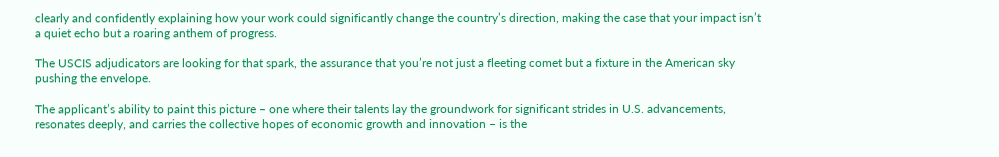clearly and confidently explaining how your work could significantly change the country’s direction, making the case that your impact isn’t a quiet echo but a roaring anthem of progress.

The USCIS adjudicators are looking for that spark, the assurance that you’re not just a fleeting comet but a fixture in the American sky pushing the envelope.

The applicant’s ability to paint this picture – one where their talents lay the groundwork for significant strides in U.S. advancements, resonates deeply, and carries the collective hopes of economic growth and innovation – is the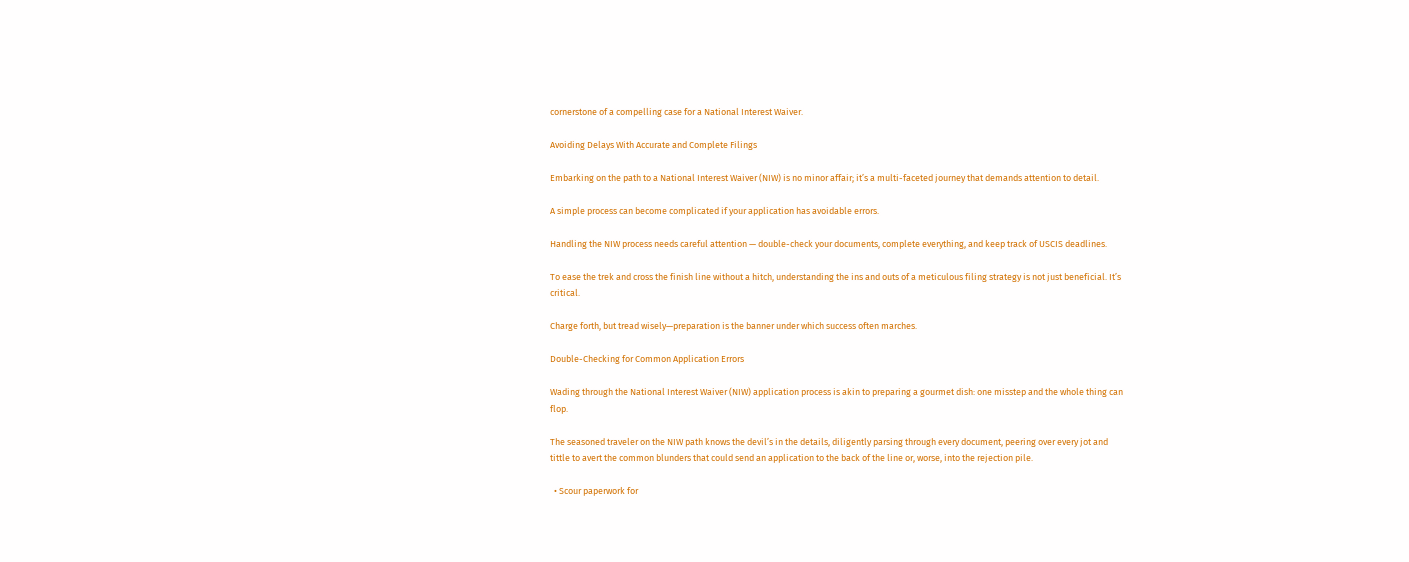cornerstone of a compelling case for a National Interest Waiver.

Avoiding Delays With Accurate and Complete Filings

Embarking on the path to a National Interest Waiver (NIW) is no minor affair; it’s a multi-faceted journey that demands attention to detail.

A simple process can become complicated if your application has avoidable errors.

Handling the NIW process needs careful attention — double-check your documents, complete everything, and keep track of USCIS deadlines.

To ease the trek and cross the finish line without a hitch, understanding the ins and outs of a meticulous filing strategy is not just beneficial. It’s critical.

Charge forth, but tread wisely—preparation is the banner under which success often marches.

Double-Checking for Common Application Errors

Wading through the National Interest Waiver (NIW) application process is akin to preparing a gourmet dish: one misstep and the whole thing can flop.

The seasoned traveler on the NIW path knows the devil’s in the details, diligently parsing through every document, peering over every jot and tittle to avert the common blunders that could send an application to the back of the line or, worse, into the rejection pile.

  • Scour paperwork for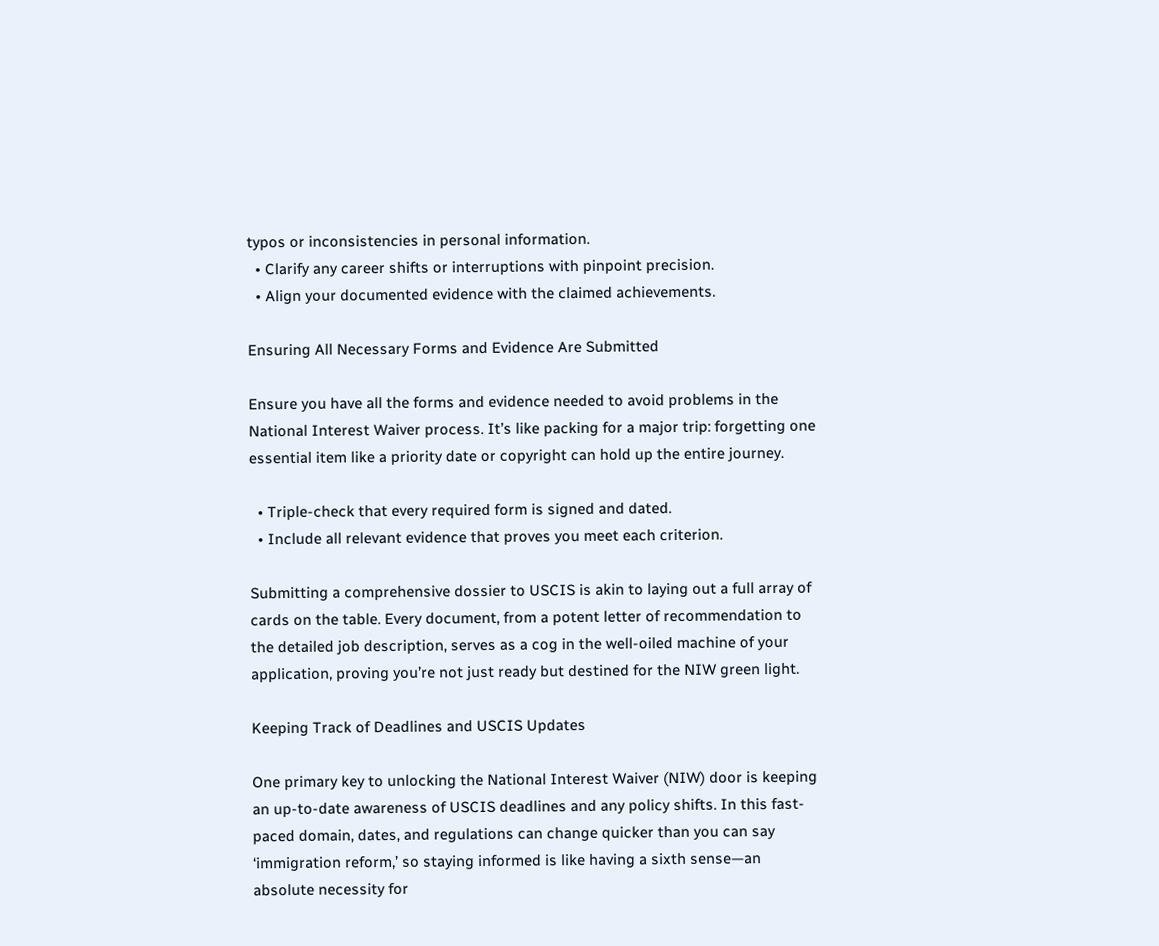typos or inconsistencies in personal information.
  • Clarify any career shifts or interruptions with pinpoint precision.
  • Align your documented evidence with the claimed achievements.

Ensuring All Necessary Forms and Evidence Are Submitted

Ensure you have all the forms and evidence needed to avoid problems in the National Interest Waiver process. It’s like packing for a major trip: forgetting one essential item like a priority date or copyright can hold up the entire journey.

  • Triple-check that every required form is signed and dated.
  • Include all relevant evidence that proves you meet each criterion.

Submitting a comprehensive dossier to USCIS is akin to laying out a full array of cards on the table. Every document, from a potent letter of recommendation to the detailed job description, serves as a cog in the well-oiled machine of your application, proving you’re not just ready but destined for the NIW green light.

Keeping Track of Deadlines and USCIS Updates

One primary key to unlocking the National Interest Waiver (NIW) door is keeping an up-to-date awareness of USCIS deadlines and any policy shifts. In this fast-paced domain, dates, and regulations can change quicker than you can say ‘immigration reform,’ so staying informed is like having a sixth sense—an absolute necessity for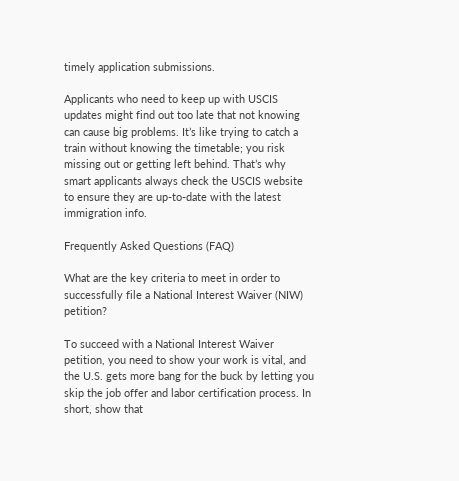timely application submissions.

Applicants who need to keep up with USCIS updates might find out too late that not knowing can cause big problems. It’s like trying to catch a train without knowing the timetable; you risk missing out or getting left behind. That’s why smart applicants always check the USCIS website to ensure they are up-to-date with the latest immigration info.

Frequently Asked Questions (FAQ)

What are the key criteria to meet in order to successfully file a National Interest Waiver (NIW) petition?

To succeed with a National Interest Waiver petition, you need to show your work is vital, and the U.S. gets more bang for the buck by letting you skip the job offer and labor certification process. In short, show that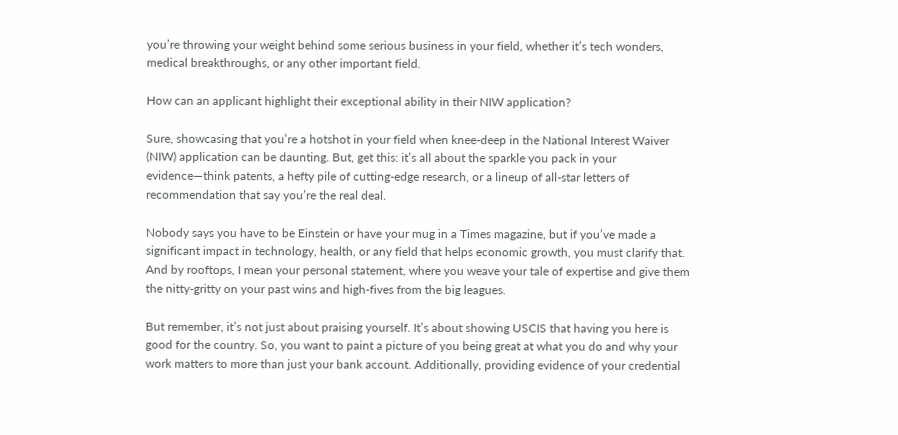you’re throwing your weight behind some serious business in your field, whether it’s tech wonders, medical breakthroughs, or any other important field.

How can an applicant highlight their exceptional ability in their NIW application?

Sure, showcasing that you’re a hotshot in your field when knee-deep in the National Interest Waiver (NIW) application can be daunting. But, get this: it’s all about the sparkle you pack in your evidence—think patents, a hefty pile of cutting-edge research, or a lineup of all-star letters of recommendation that say you’re the real deal.

Nobody says you have to be Einstein or have your mug in a Times magazine, but if you’ve made a significant impact in technology, health, or any field that helps economic growth, you must clarify that. And by rooftops, I mean your personal statement, where you weave your tale of expertise and give them the nitty-gritty on your past wins and high-fives from the big leagues.

But remember, it’s not just about praising yourself. It’s about showing USCIS that having you here is good for the country. So, you want to paint a picture of you being great at what you do and why your work matters to more than just your bank account. Additionally, providing evidence of your credential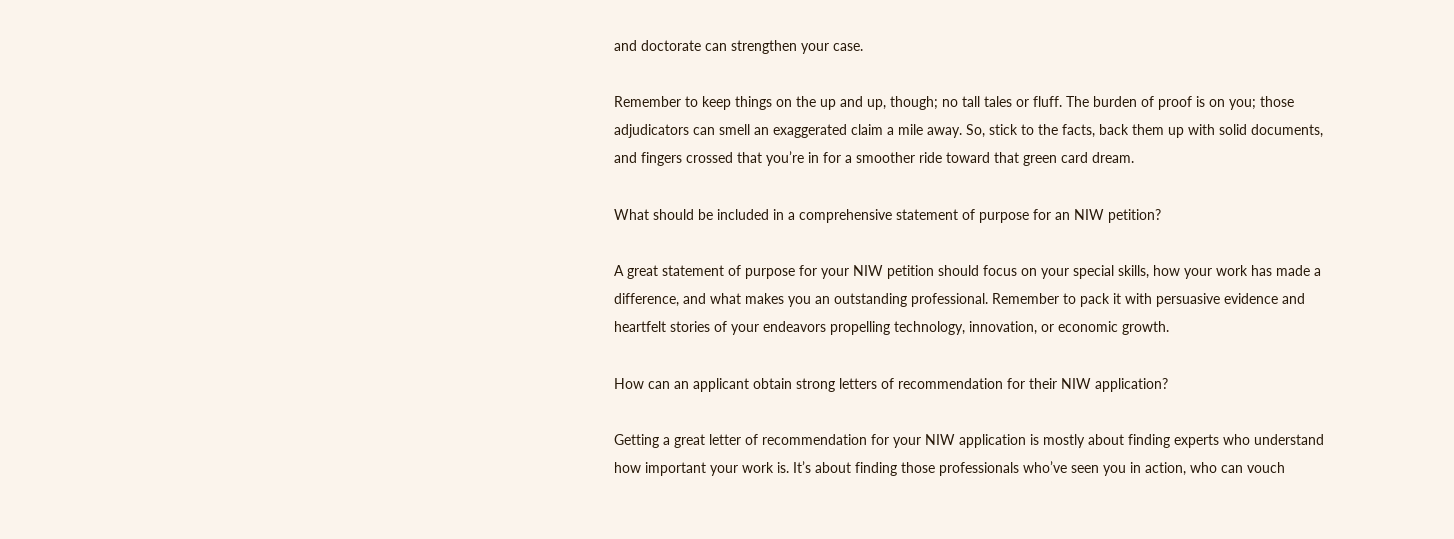and doctorate can strengthen your case.

Remember to keep things on the up and up, though; no tall tales or fluff. The burden of proof is on you; those adjudicators can smell an exaggerated claim a mile away. So, stick to the facts, back them up with solid documents, and fingers crossed that you’re in for a smoother ride toward that green card dream.

What should be included in a comprehensive statement of purpose for an NIW petition?

A great statement of purpose for your NIW petition should focus on your special skills, how your work has made a difference, and what makes you an outstanding professional. Remember to pack it with persuasive evidence and heartfelt stories of your endeavors propelling technology, innovation, or economic growth.

How can an applicant obtain strong letters of recommendation for their NIW application?

Getting a great letter of recommendation for your NIW application is mostly about finding experts who understand how important your work is. It’s about finding those professionals who’ve seen you in action, who can vouch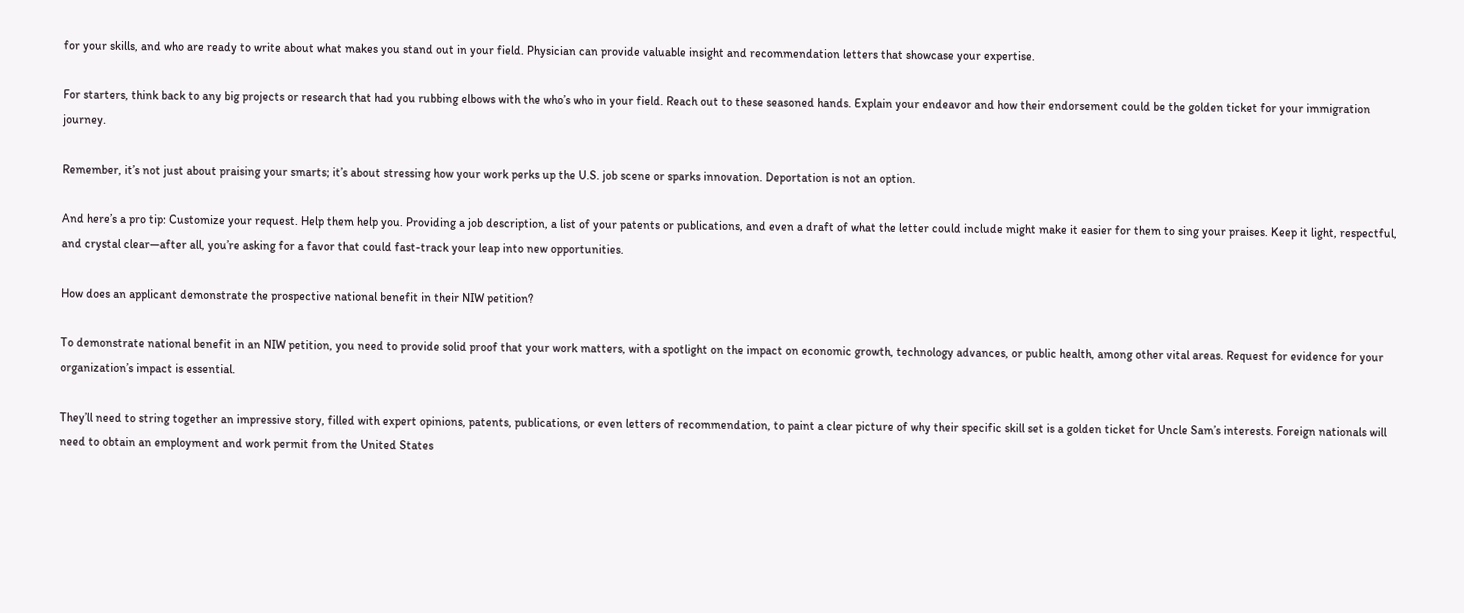for your skills, and who are ready to write about what makes you stand out in your field. Physician can provide valuable insight and recommendation letters that showcase your expertise.

For starters, think back to any big projects or research that had you rubbing elbows with the who’s who in your field. Reach out to these seasoned hands. Explain your endeavor and how their endorsement could be the golden ticket for your immigration journey.

Remember, it’s not just about praising your smarts; it’s about stressing how your work perks up the U.S. job scene or sparks innovation. Deportation is not an option.

And here’s a pro tip: Customize your request. Help them help you. Providing a job description, a list of your patents or publications, and even a draft of what the letter could include might make it easier for them to sing your praises. Keep it light, respectful, and crystal clear—after all, you’re asking for a favor that could fast-track your leap into new opportunities.

How does an applicant demonstrate the prospective national benefit in their NIW petition?

To demonstrate national benefit in an NIW petition, you need to provide solid proof that your work matters, with a spotlight on the impact on economic growth, technology advances, or public health, among other vital areas. Request for evidence for your organization’s impact is essential.

They’ll need to string together an impressive story, filled with expert opinions, patents, publications, or even letters of recommendation, to paint a clear picture of why their specific skill set is a golden ticket for Uncle Sam’s interests. Foreign nationals will need to obtain an employment and work permit from the United States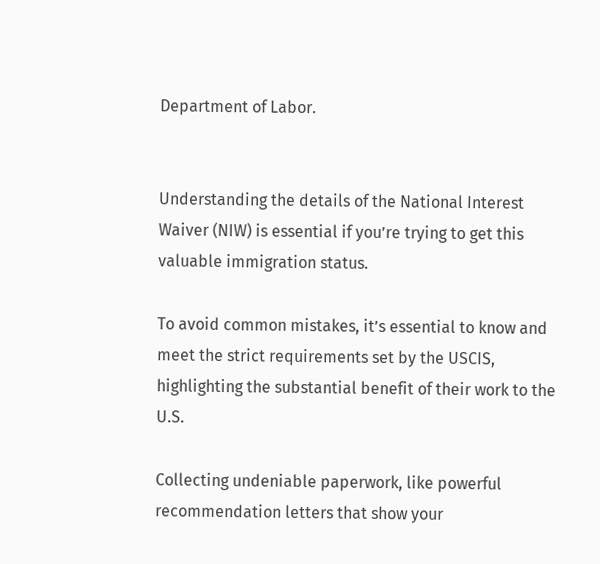Department of Labor.


Understanding the details of the National Interest Waiver (NIW) is essential if you’re trying to get this valuable immigration status.

To avoid common mistakes, it’s essential to know and meet the strict requirements set by the USCIS, highlighting the substantial benefit of their work to the U.S.

Collecting undeniable paperwork, like powerful recommendation letters that show your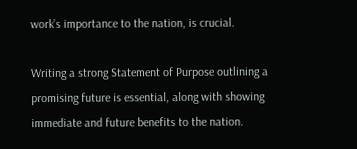work’s importance to the nation, is crucial.

Writing a strong Statement of Purpose outlining a promising future is essential, along with showing immediate and future benefits to the nation.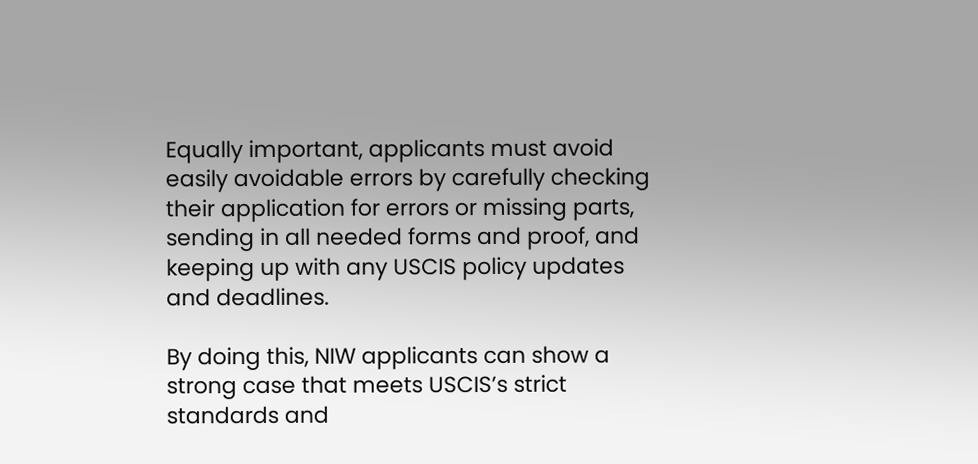Equally important, applicants must avoid easily avoidable errors by carefully checking their application for errors or missing parts, sending in all needed forms and proof, and keeping up with any USCIS policy updates and deadlines.

By doing this, NIW applicants can show a strong case that meets USCIS’s strict standards and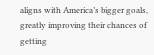aligns with America’s bigger goals, greatly improving their chances of getting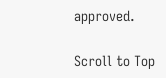approved.

Scroll to Top